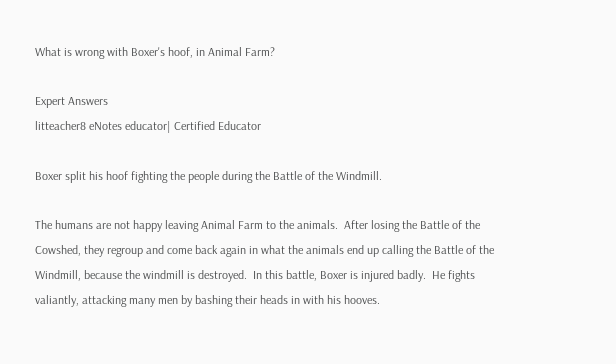What is wrong with Boxer's hoof, in Animal Farm?

Expert Answers
litteacher8 eNotes educator| Certified Educator

Boxer split his hoof fighting the people during the Battle of the Windmill.

The humans are not happy leaving Animal Farm to the animals.  After losing the Battle of the Cowshed, they regroup and come back again in what the animals end up calling the Battle of the Windmill, because the windmill is destroyed.  In this battle, Boxer is injured badly.  He fights valiantly, attacking many men by bashing their heads in with his hooves.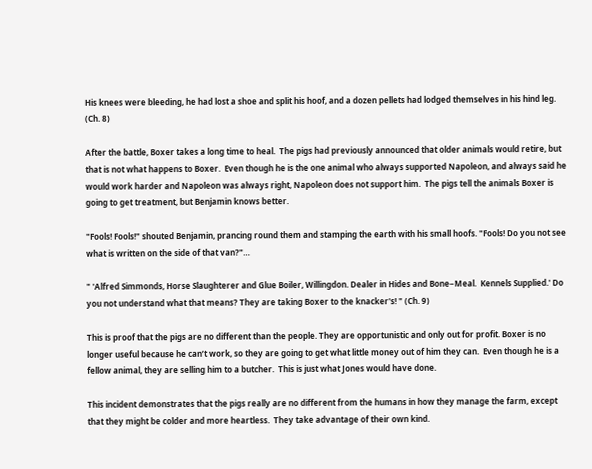His knees were bleeding, he had lost a shoe and split his hoof, and a dozen pellets had lodged themselves in his hind leg. (Ch. 8)

After the battle, Boxer takes a long time to heal.  The pigs had previously announced that older animals would retire, but that is not what happens to Boxer.  Even though he is the one animal who always supported Napoleon, and always said he would work harder and Napoleon was always right, Napoleon does not support him.  The pigs tell the animals Boxer is going to get treatment, but Benjamin knows better.

"Fools! Fools!" shouted Benjamin, prancing round them and stamping the earth with his small hoofs. "Fools! Do you not see what is written on the side of that van?"…

" 'Alfred Simmonds, Horse Slaughterer and Glue Boiler, Willingdon. Dealer in Hides and Bone−Meal.  Kennels Supplied.' Do you not understand what that means? They are taking Boxer to the knacker's! " (Ch. 9)

This is proof that the pigs are no different than the people. They are opportunistic and only out for profit. Boxer is no longer useful because he can’t work, so they are going to get what little money out of him they can.  Even though he is a fellow animal, they are selling him to a butcher.  This is just what Jones would have done.

This incident demonstrates that the pigs really are no different from the humans in how they manage the farm, except that they might be colder and more heartless.  They take advantage of their own kind.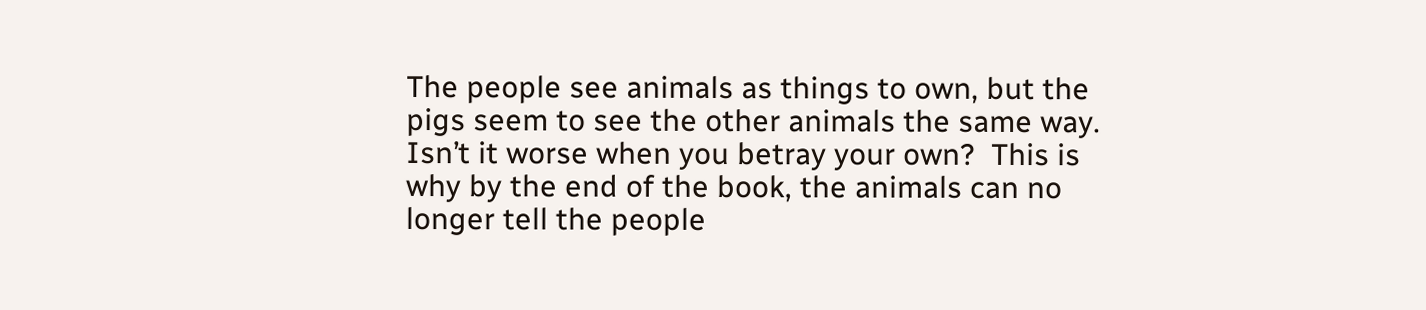The people see animals as things to own, but the pigs seem to see the other animals the same way.  Isn’t it worse when you betray your own?  This is why by the end of the book, the animals can no longer tell the people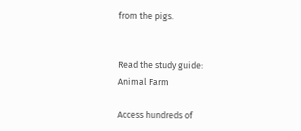from the pigs.


Read the study guide:
Animal Farm

Access hundreds of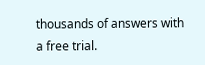thousands of answers with a free trial.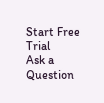Start Free Trial
Ask a Question